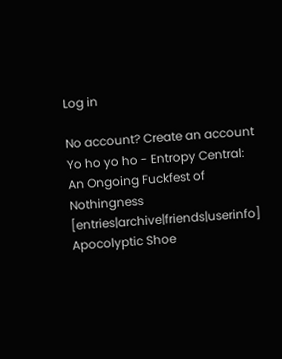Log in

No account? Create an account
Yo ho yo ho - Entropy Central: An Ongoing Fuckfest of Nothingness [entries|archive|friends|userinfo]
Apocolyptic Shoe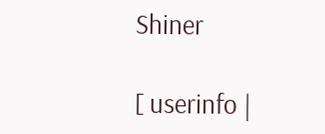Shiner

[ userinfo |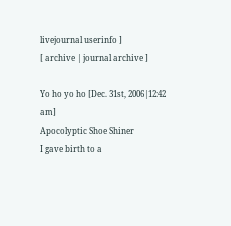livejournal userinfo ]
[ archive | journal archive ]

Yo ho yo ho [Dec. 31st, 2006|12:42 am]
Apocolyptic Shoe Shiner
I gave birth to a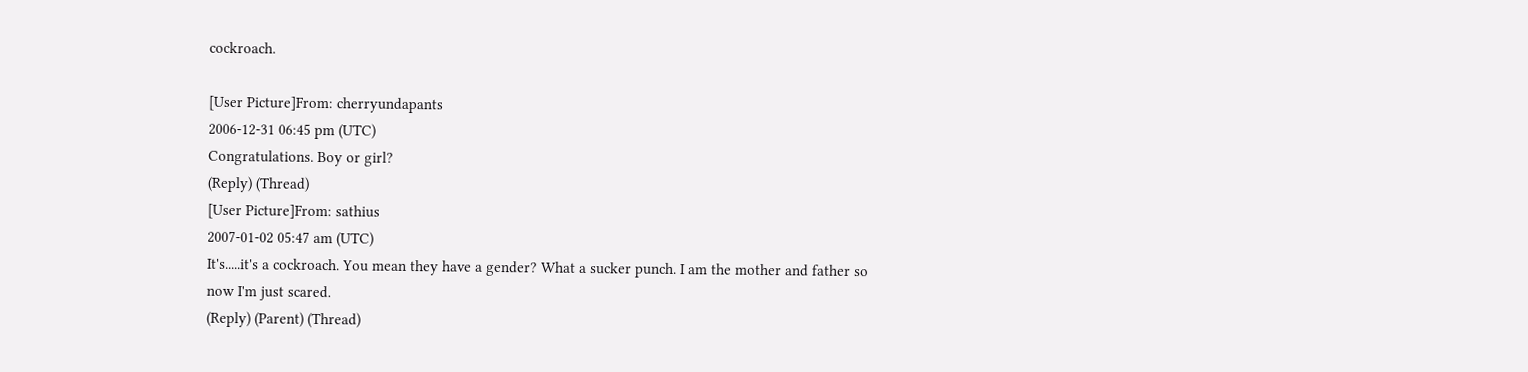cockroach.

[User Picture]From: cherryundapants
2006-12-31 06:45 pm (UTC)
Congratulations. Boy or girl?
(Reply) (Thread)
[User Picture]From: sathius
2007-01-02 05:47 am (UTC)
It's.....it's a cockroach. You mean they have a gender? What a sucker punch. I am the mother and father so now I'm just scared.
(Reply) (Parent) (Thread)